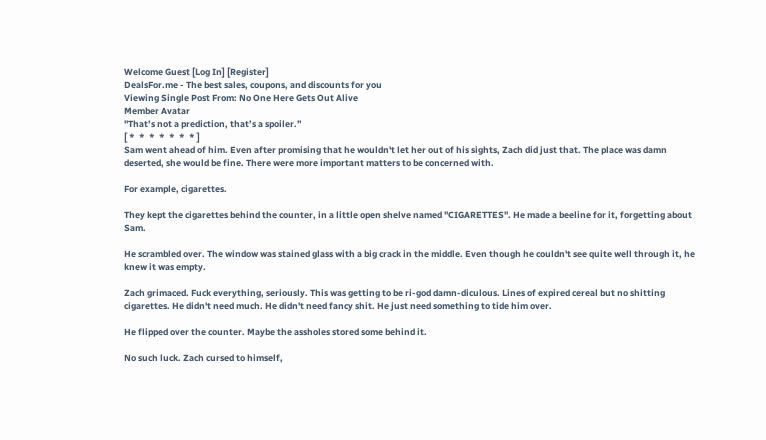Welcome Guest [Log In] [Register]
DealsFor.me - The best sales, coupons, and discounts for you
Viewing Single Post From: No One Here Gets Out Alive
Member Avatar
"That’s not a prediction, that’s a spoiler.”
[ *  *  *  *  *  *  * ]
Sam went ahead of him. Even after promising that he wouldn't let her out of his sights, Zach did just that. The place was damn deserted, she would be fine. There were more important matters to be concerned with.

For example, cigarettes.

They kept the cigarettes behind the counter, in a little open shelve named "CIGARETTES". He made a beeline for it, forgetting about Sam.

He scrambled over. The window was stained glass with a big crack in the middle. Even though he couldn't see quite well through it, he knew it was empty.

Zach grimaced. Fuck everything, seriously. This was getting to be ri-god damn-diculous. Lines of expired cereal but no shitting cigarettes. He didn't need much. He didn't need fancy shit. He just need something to tide him over.

He flipped over the counter. Maybe the assholes stored some behind it.

No such luck. Zach cursed to himself,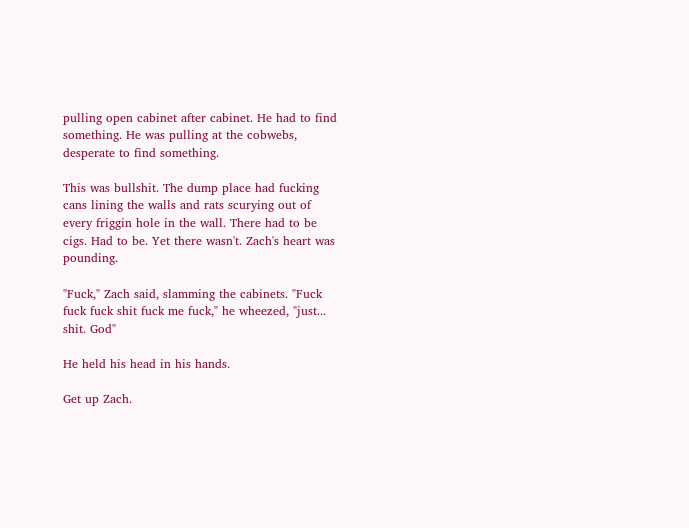pulling open cabinet after cabinet. He had to find something. He was pulling at the cobwebs, desperate to find something.

This was bullshit. The dump place had fucking cans lining the walls and rats scurying out of every friggin hole in the wall. There had to be cigs. Had to be. Yet there wasn't. Zach's heart was pounding.

"Fuck," Zach said, slamming the cabinets. "Fuck fuck fuck shit fuck me fuck," he wheezed, "just... shit. God"

He held his head in his hands.

Get up Zach.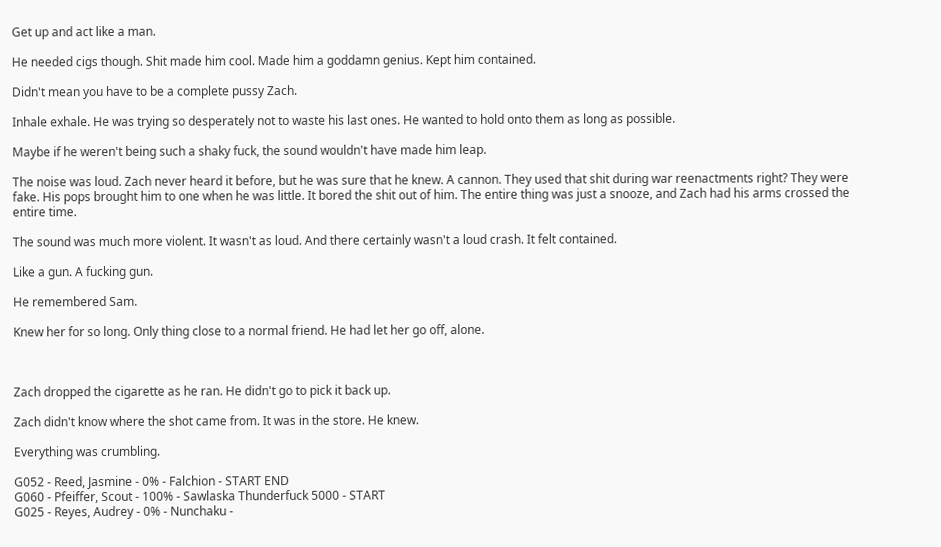Get up and act like a man.

He needed cigs though. Shit made him cool. Made him a goddamn genius. Kept him contained.

Didn't mean you have to be a complete pussy Zach.

Inhale exhale. He was trying so desperately not to waste his last ones. He wanted to hold onto them as long as possible.

Maybe if he weren't being such a shaky fuck, the sound wouldn't have made him leap.

The noise was loud. Zach never heard it before, but he was sure that he knew. A cannon. They used that shit during war reenactments right? They were fake. His pops brought him to one when he was little. It bored the shit out of him. The entire thing was just a snooze, and Zach had his arms crossed the entire time.

The sound was much more violent. It wasn't as loud. And there certainly wasn't a loud crash. It felt contained.

Like a gun. A fucking gun.

He remembered Sam.

Knew her for so long. Only thing close to a normal friend. He had let her go off, alone.



Zach dropped the cigarette as he ran. He didn't go to pick it back up.

Zach didn't know where the shot came from. It was in the store. He knew.

Everything was crumbling.

G052 - Reed, Jasmine - 0% - Falchion - START END
G060 - Pfeiffer, Scout - 100% - Sawlaska Thunderfuck 5000 - START
G025 - Reyes, Audrey - 0% - Nunchaku -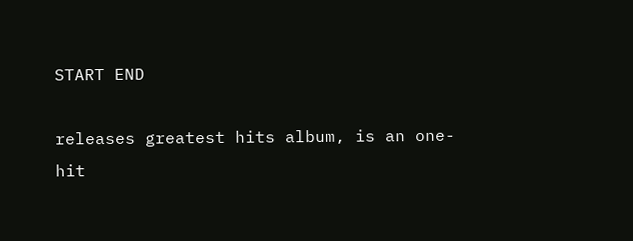START END

releases greatest hits album, is an one-hit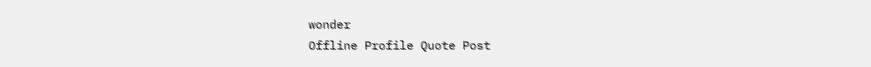wonder
Offline Profile Quote Post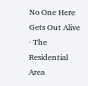No One Here Gets Out Alive · The Residential Area